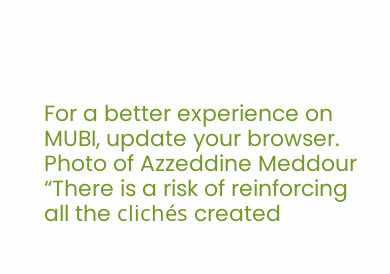For a better experience on MUBI, update your browser.
Photo of Azzeddine Meddour
“There is a risk of reinforcing all the clichés created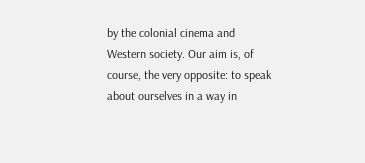by the colonial cinema and Western society. Our aim is, of course, the very opposite: to speak about ourselves in a way in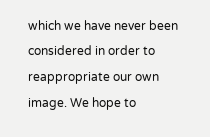which we have never been considered in order to reappropriate our own image. We hope to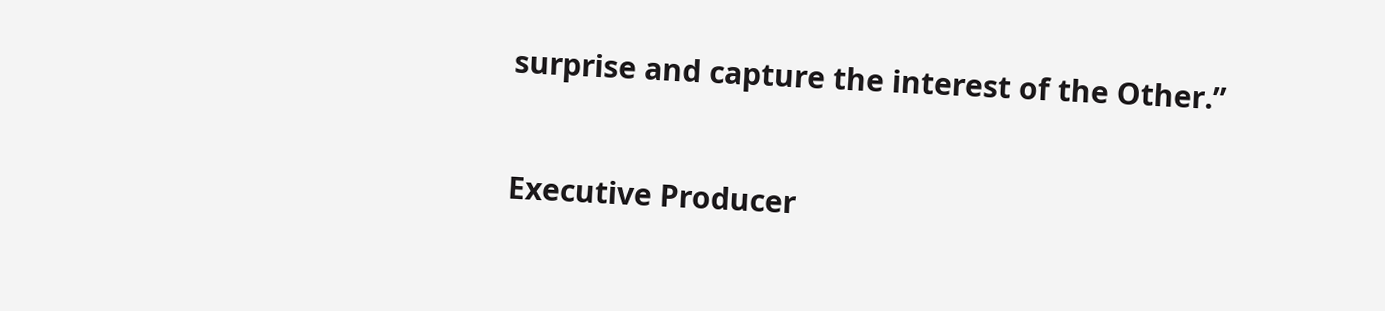surprise and capture the interest of the Other.”


Executive Producer